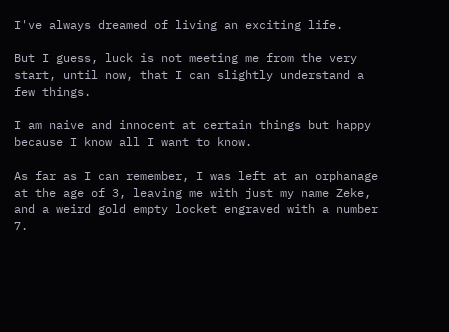I've always dreamed of living an exciting life.

But I guess, luck is not meeting me from the very start, until now, that I can slightly understand a few things.

I am naive and innocent at certain things but happy because I know all I want to know.

As far as I can remember, I was left at an orphanage at the age of 3, leaving me with just my name Zeke, and a weird gold empty locket engraved with a number 7.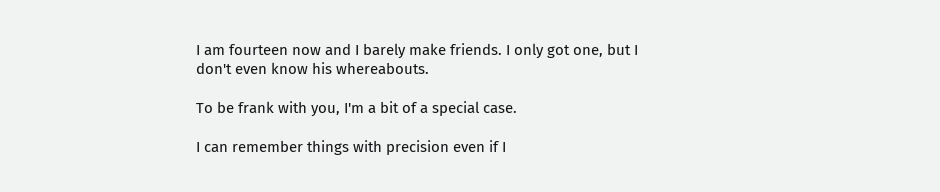I am fourteen now and I barely make friends. I only got one, but I don't even know his whereabouts.

To be frank with you, I'm a bit of a special case.

I can remember things with precision even if I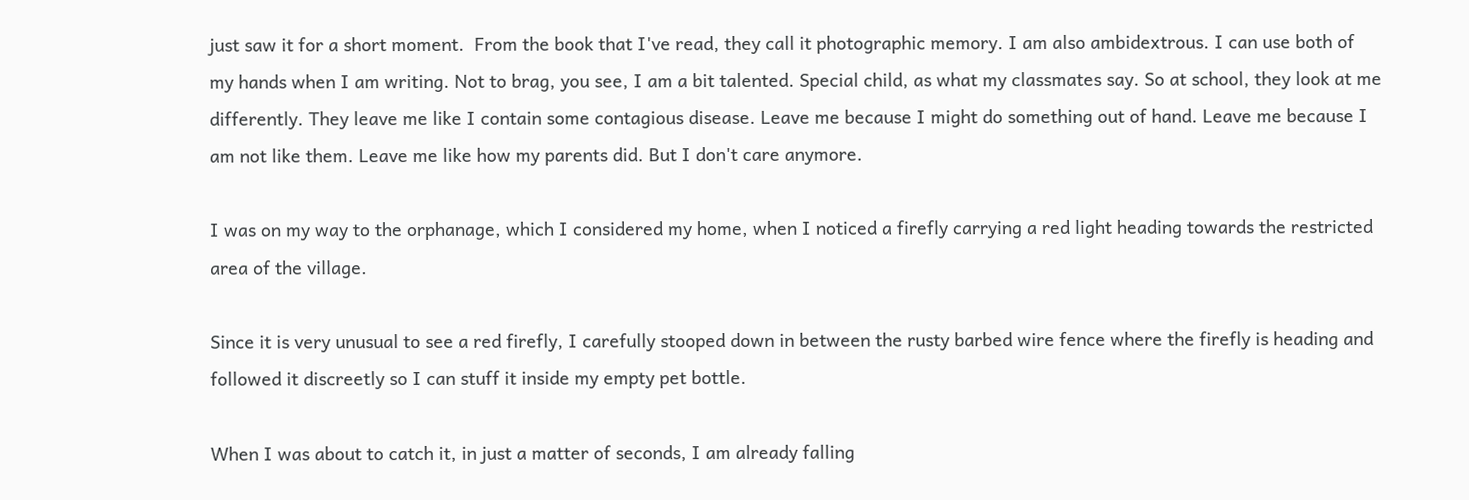just saw it for a short moment.  From the book that I've read, they call it photographic memory. I am also ambidextrous. I can use both of my hands when I am writing. Not to brag, you see, I am a bit talented. Special child, as what my classmates say. So at school, they look at me differently. They leave me like I contain some contagious disease. Leave me because I might do something out of hand. Leave me because I am not like them. Leave me like how my parents did. But I don't care anymore.

I was on my way to the orphanage, which I considered my home, when I noticed a firefly carrying a red light heading towards the restricted area of the village.

Since it is very unusual to see a red firefly, I carefully stooped down in between the rusty barbed wire fence where the firefly is heading and followed it discreetly so I can stuff it inside my empty pet bottle.

When I was about to catch it, in just a matter of seconds, I am already falling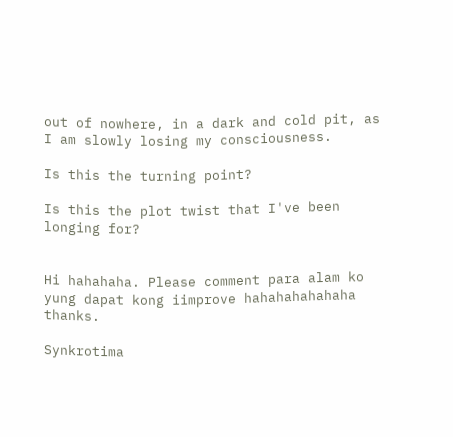out of nowhere, in a dark and cold pit, as I am slowly losing my consciousness.

Is this the turning point?

Is this the plot twist that I've been longing for?


Hi hahahaha. Please comment para alam ko yung dapat kong iimprove hahahahahahaha thanks.

Synkrotima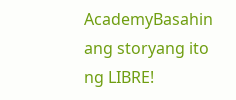AcademyBasahin ang storyang ito ng LIBRE!